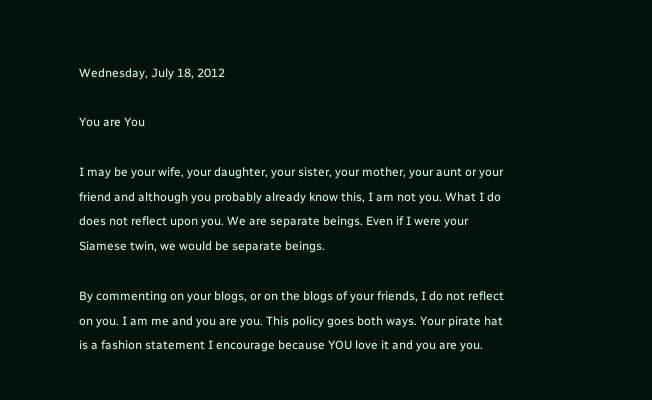Wednesday, July 18, 2012

You are You

I may be your wife, your daughter, your sister, your mother, your aunt or your friend and although you probably already know this, I am not you. What I do does not reflect upon you. We are separate beings. Even if I were your Siamese twin, we would be separate beings.

By commenting on your blogs, or on the blogs of your friends, I do not reflect on you. I am me and you are you. This policy goes both ways. Your pirate hat is a fashion statement I encourage because YOU love it and you are you.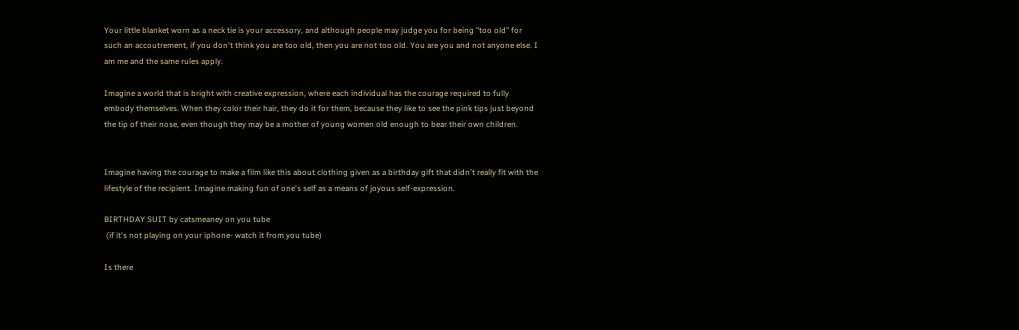Your little blanket worn as a neck tie is your accessory, and although people may judge you for being "too old" for such an accoutrement, if you don't think you are too old, then you are not too old. You are you and not anyone else. I am me and the same rules apply.

Imagine a world that is bright with creative expression, where each individual has the courage required to fully embody themselves. When they color their hair, they do it for them, because they like to see the pink tips just beyond the tip of their nose, even though they may be a mother of young women old enough to bear their own children.


Imagine having the courage to make a film like this about clothing given as a birthday gift that didn't really fit with the lifestyle of the recipient. Imagine making fun of one's self as a means of joyous self-expression.

BIRTHDAY SUIT by catsmeaney on you tube
 (if it's not playing on your iphone- watch it from you tube)

Is there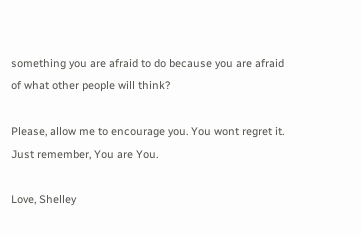something you are afraid to do because you are afraid of what other people will think?

Please, allow me to encourage you. You wont regret it. Just remember, You are You.

Love, Shelley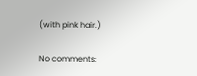(with pink hair.)

No comments: